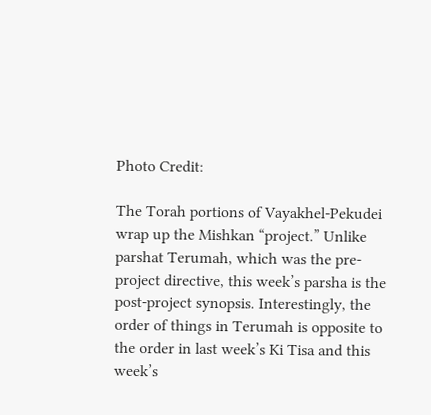Photo Credit:

The Torah portions of Vayakhel-Pekudei wrap up the Mishkan “project.” Unlike parshat Terumah, which was the pre-project directive, this week’s parsha is the post-project synopsis. Interestingly, the order of things in Terumah is opposite to the order in last week’s Ki Tisa and this week’s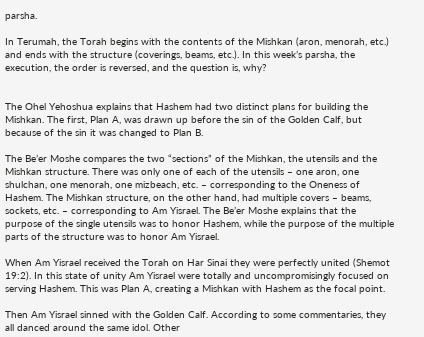parsha.

In Terumah, the Torah begins with the contents of the Mishkan (aron, menorah, etc.) and ends with the structure (coverings, beams, etc.). In this week’s parsha, the execution, the order is reversed, and the question is, why?


The Ohel Yehoshua explains that Hashem had two distinct plans for building the Mishkan. The first, Plan A, was drawn up before the sin of the Golden Calf, but because of the sin it was changed to Plan B.

The Be’er Moshe compares the two “sections” of the Mishkan, the utensils and the Mishkan structure. There was only one of each of the utensils – one aron, one shulchan, one menorah, one mizbeach, etc. – corresponding to the Oneness of Hashem. The Mishkan structure, on the other hand, had multiple covers – beams, sockets, etc. – corresponding to Am Yisrael. The Be’er Moshe explains that the purpose of the single utensils was to honor Hashem, while the purpose of the multiple parts of the structure was to honor Am Yisrael.

When Am Yisrael received the Torah on Har Sinai they were perfectly united (Shemot 19:2). In this state of unity Am Yisrael were totally and uncompromisingly focused on serving Hashem. This was Plan A, creating a Mishkan with Hashem as the focal point.

Then Am Yisrael sinned with the Golden Calf. According to some commentaries, they all danced around the same idol. Other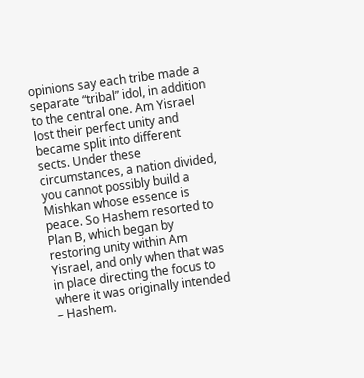opinions say each tribe made a separate “tribal” idol, in addition to the central one. Am Yisrael lost their perfect unity and became split into different sects. Under these circumstances, a nation divided, you cannot possibly build a Mishkan whose essence is peace. So Hashem resorted to Plan B, which began by restoring unity within Am Yisrael, and only when that was in place directing the focus to where it was originally intended – Hashem.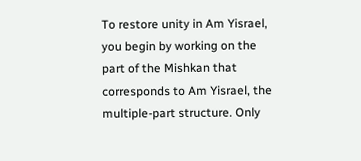To restore unity in Am Yisrael, you begin by working on the part of the Mishkan that corresponds to Am Yisrael, the multiple-part structure. Only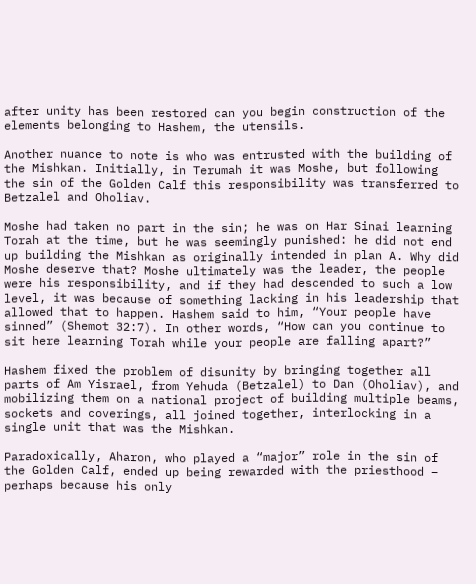after unity has been restored can you begin construction of the elements belonging to Hashem, the utensils.

Another nuance to note is who was entrusted with the building of the Mishkan. Initially, in Terumah it was Moshe, but following the sin of the Golden Calf this responsibility was transferred to Betzalel and Oholiav.

Moshe had taken no part in the sin; he was on Har Sinai learning Torah at the time, but he was seemingly punished: he did not end up building the Mishkan as originally intended in plan A. Why did Moshe deserve that? Moshe ultimately was the leader, the people were his responsibility, and if they had descended to such a low level, it was because of something lacking in his leadership that allowed that to happen. Hashem said to him, “Your people have sinned” (Shemot 32:7). In other words, “How can you continue to sit here learning Torah while your people are falling apart?”

Hashem fixed the problem of disunity by bringing together all parts of Am Yisrael, from Yehuda (Betzalel) to Dan (Oholiav), and mobilizing them on a national project of building multiple beams, sockets and coverings, all joined together, interlocking in a single unit that was the Mishkan.

Paradoxically, Aharon, who played a “major” role in the sin of the Golden Calf, ended up being rewarded with the priesthood – perhaps because his only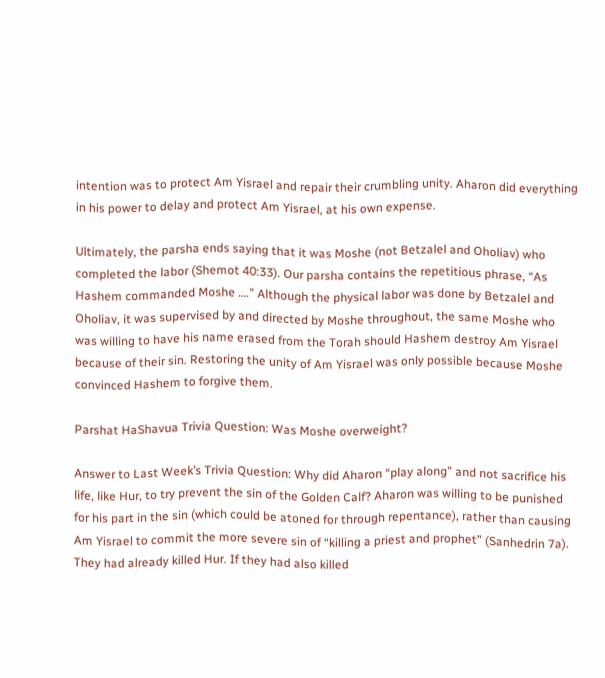intention was to protect Am Yisrael and repair their crumbling unity. Aharon did everything in his power to delay and protect Am Yisrael, at his own expense.

Ultimately, the parsha ends saying that it was Moshe (not Betzalel and Oholiav) who completed the labor (Shemot 40:33). Our parsha contains the repetitious phrase, “As Hashem commanded Moshe ….” Although the physical labor was done by Betzalel and Oholiav, it was supervised by and directed by Moshe throughout, the same Moshe who was willing to have his name erased from the Torah should Hashem destroy Am Yisrael because of their sin. Restoring the unity of Am Yisrael was only possible because Moshe convinced Hashem to forgive them.

Parshat HaShavua Trivia Question: Was Moshe overweight?

Answer to Last Week’s Trivia Question: Why did Aharon “play along” and not sacrifice his life, like Hur, to try prevent the sin of the Golden Calf? Aharon was willing to be punished for his part in the sin (which could be atoned for through repentance), rather than causing Am Yisrael to commit the more severe sin of “killing a priest and prophet” (Sanhedrin 7a). They had already killed Hur. If they had also killed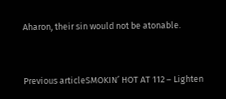Aharon, their sin would not be atonable.


Previous articleSMOKIN’ HOT AT 112 – Lighten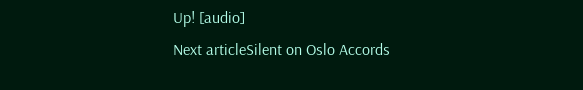Up! [audio]
Next articleSilent on Oslo Accords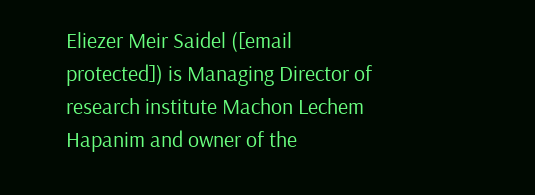Eliezer Meir Saidel ([email protected]) is Managing Director of research institute Machon Lechem Hapanim and owner of the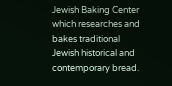Jewish Baking Center which researches and bakes traditional Jewish historical and contemporary bread.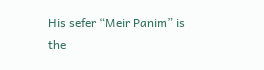His sefer “Meir Panim” is the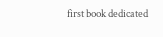first book dedicated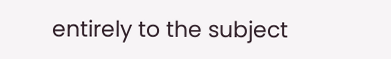entirely to the subject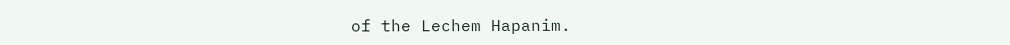of the Lechem Hapanim.